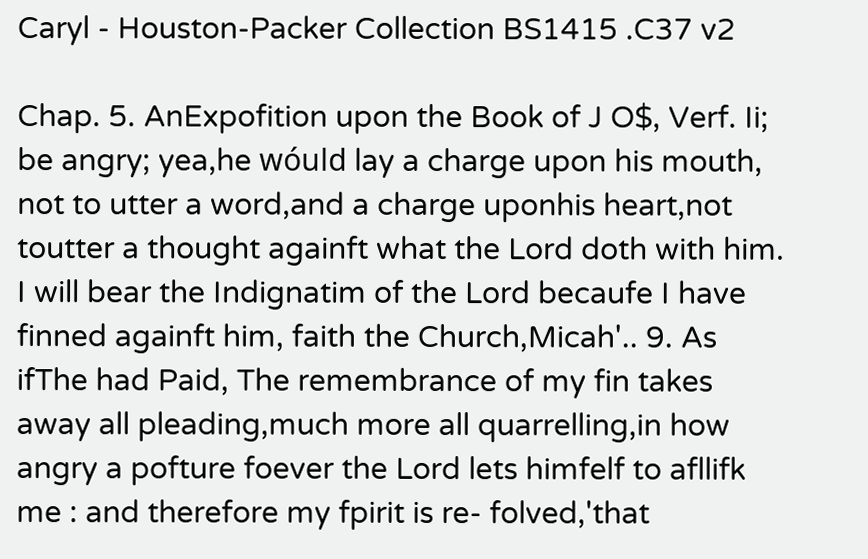Caryl - Houston-Packer Collection BS1415 .C37 v2

Chap. 5. AnExpofition upon the Book of J O$, Verf. Ii; be angry; yea,he wóuld lay a charge upon his mouth, not to utter a word,and a charge uponhis heart,not toutter a thought againft what the Lord doth with him. I will bear the Indignatim of the Lord becaufe I have finned againft him, faith the Church,Micah'.. 9. As ifThe had Paid, The remembrance of my fin takes away all pleading,much more all quarrelling,in how angry a pofture foever the Lord lets himfelf to afllifk me : and therefore my fpirit is re- folved,'that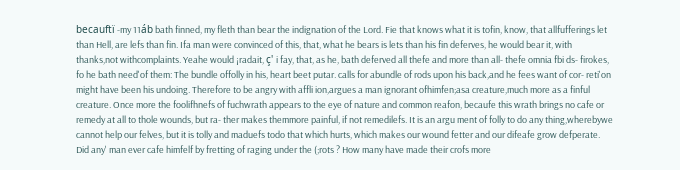becauftï -my 11áb bath finned, my fleth than bear the indignation of the Lord. Fie that knows what it is tofin, know, that allfufferings let than Hell, are lefs than fin. Ifa man were convinced of this, that, what he bears is lets than his fin deferves, he would bear it, with thanks,not withcomplaints. Yeahe would ¡radait, ç' i fay, that, as he, bath deferved all thefe and more than all- thefe omnia fbi ds- firokes, fo he bath need'of them: The bundle offolly in his, heart beet putar. calls for abundle of rods upon his back,and he fees want of cor- reti'on might have been his undoing. Therefore to be angry with affli ion,argues a man ignorant ofhimfen;asa creature,much more as a finful creature. Once more the foolifhnefs of fuchwrath appears to the eye of nature and common reafon, becaufe this wrath brings no cafe or remedy at all to thole wounds, but ra- ther makes themmore painful, if not remedilefs. It is an argu ment of folly to do any thing,wherebywe cannot help our felves, but it is tolly and maduefs todo that which hurts, which makes our wound fetter and our difeafe grow defperate. Did any' man ever cafe himfelf by fretting of raging under the (;rots ? How many have made their crofs more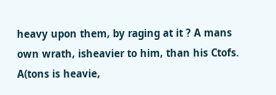heavy upon them, by raging at it ? A mans own wrath, isheavier to him, than his Ctofs. A(tons is heavie,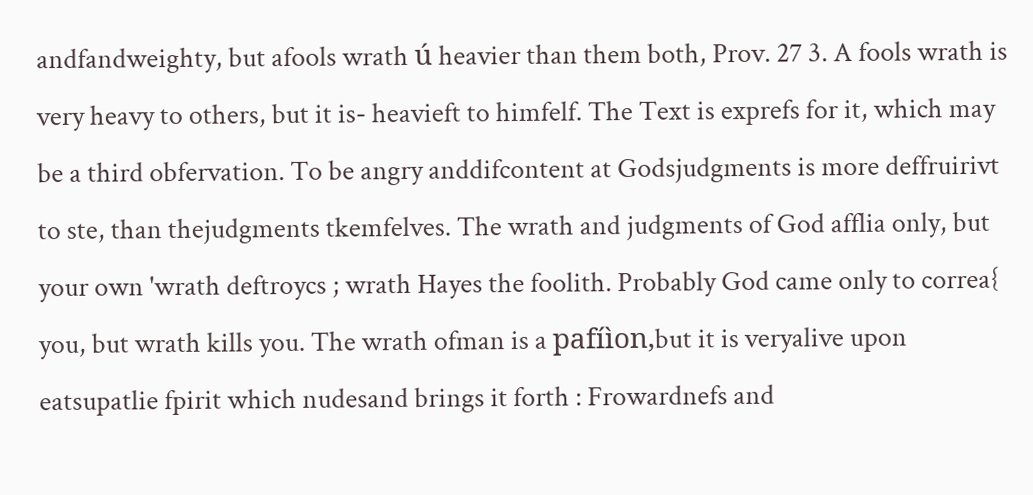andfandweighty, but afools wrath ú heavier than them both, Prov. 27 3. A fools wrath is very heavy to others, but it is- heavieft to himfelf. The Text is exprefs for it, which may be a third obfervation. To be angry anddifcontent at Godsjudgments is more deffruirivt to ste, than thejudgments tkemfelves. The wrath and judgments of God afflia only, but your own 'wrath deftroycs ; wrath Hayes the foolith. Probably God came only to correa{ you, but wrath kills you. The wrath ofman is a pafíìon,but it is veryalive upon eatsupatlie fpirit which nudesand brings it forth : Frowardnefs and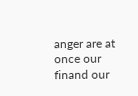anger are at once our finand our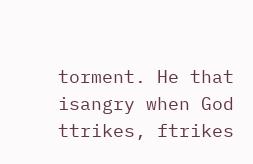torment. He that isangry when God ttrikes, ftrikes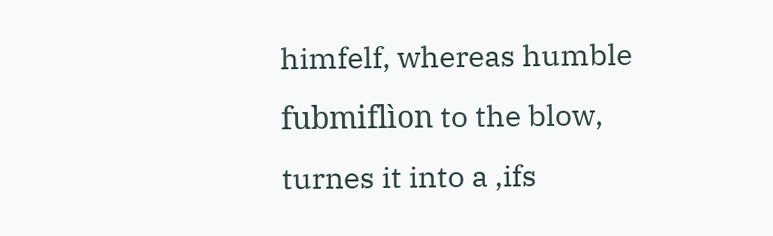himfelf, whereas humble fubmiflìon to the blow, turnes it into a ,ifs